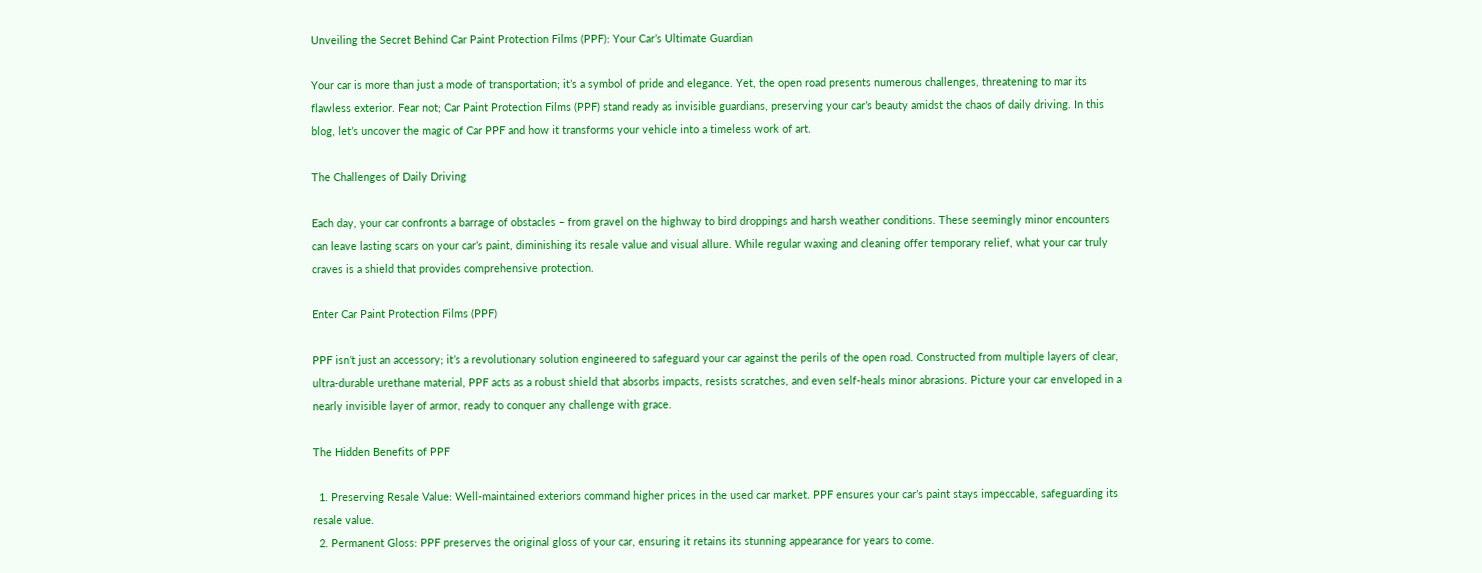Unveiling the Secret Behind Car Paint Protection Films (PPF): Your Car’s Ultimate Guardian

Your car is more than just a mode of transportation; it’s a symbol of pride and elegance. Yet, the open road presents numerous challenges, threatening to mar its flawless exterior. Fear not; Car Paint Protection Films (PPF) stand ready as invisible guardians, preserving your car’s beauty amidst the chaos of daily driving. In this blog, let’s uncover the magic of Car PPF and how it transforms your vehicle into a timeless work of art.

The Challenges of Daily Driving

Each day, your car confronts a barrage of obstacles – from gravel on the highway to bird droppings and harsh weather conditions. These seemingly minor encounters can leave lasting scars on your car’s paint, diminishing its resale value and visual allure. While regular waxing and cleaning offer temporary relief, what your car truly craves is a shield that provides comprehensive protection.

Enter Car Paint Protection Films (PPF)

PPF isn’t just an accessory; it’s a revolutionary solution engineered to safeguard your car against the perils of the open road. Constructed from multiple layers of clear, ultra-durable urethane material, PPF acts as a robust shield that absorbs impacts, resists scratches, and even self-heals minor abrasions. Picture your car enveloped in a nearly invisible layer of armor, ready to conquer any challenge with grace.

The Hidden Benefits of PPF

  1. Preserving Resale Value: Well-maintained exteriors command higher prices in the used car market. PPF ensures your car’s paint stays impeccable, safeguarding its resale value.
  2. Permanent Gloss: PPF preserves the original gloss of your car, ensuring it retains its stunning appearance for years to come.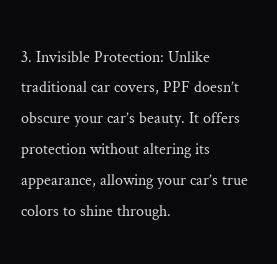3. Invisible Protection: Unlike traditional car covers, PPF doesn’t obscure your car’s beauty. It offers protection without altering its appearance, allowing your car’s true colors to shine through.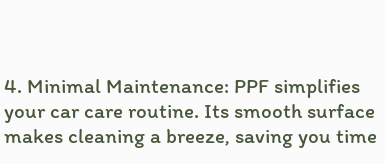4. Minimal Maintenance: PPF simplifies your car care routine. Its smooth surface makes cleaning a breeze, saving you time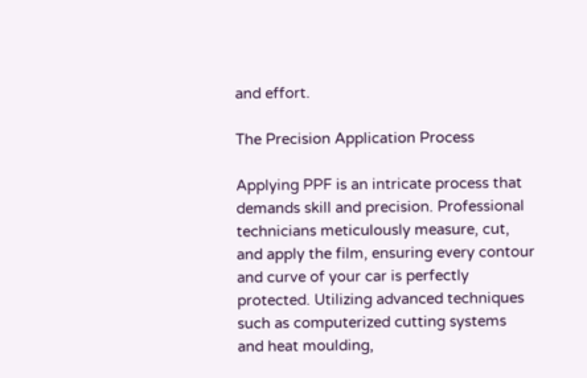and effort.

The Precision Application Process

Applying PPF is an intricate process that demands skill and precision. Professional technicians meticulously measure, cut, and apply the film, ensuring every contour and curve of your car is perfectly protected. Utilizing advanced techniques such as computerized cutting systems and heat moulding,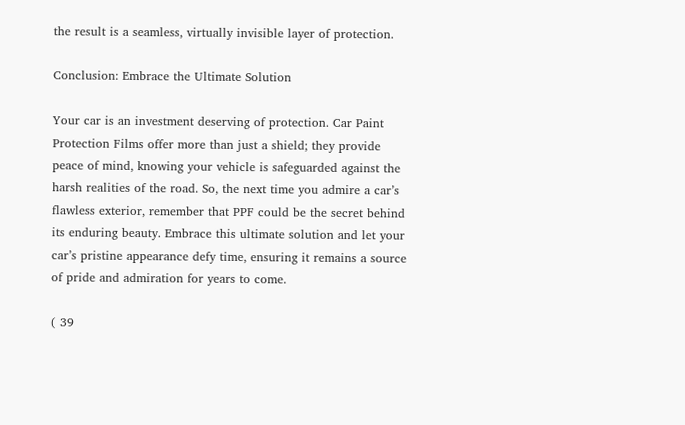the result is a seamless, virtually invisible layer of protection.

Conclusion: Embrace the Ultimate Solution

Your car is an investment deserving of protection. Car Paint Protection Films offer more than just a shield; they provide peace of mind, knowing your vehicle is safeguarded against the harsh realities of the road. So, the next time you admire a car’s flawless exterior, remember that PPF could be the secret behind its enduring beauty. Embrace this ultimate solution and let your car’s pristine appearance defy time, ensuring it remains a source of pride and admiration for years to come.

( 39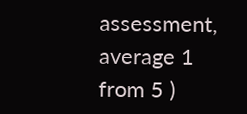assessment, average 1 from 5 )